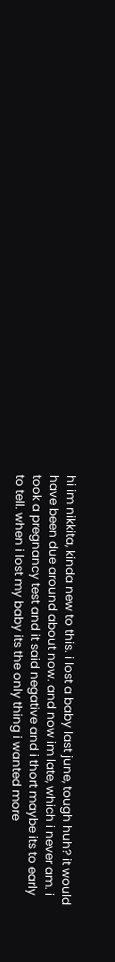hi im nikkita, kinda new to this. i lost a baby last june, tough huh? it would have been due around about now. and now im late, which i never am. i took a pregnancy test and it said negative and i thort maybe its to early to tell. when i lost my baby its the only thing i wanted more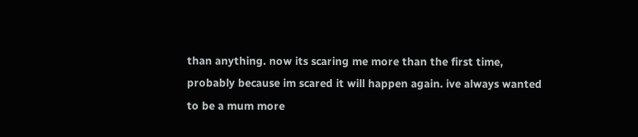than anything. now its scaring me more than the first time, probably because im scared it will happen again. ive always wanted to be a mum more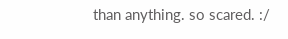than anything. so scared. :/